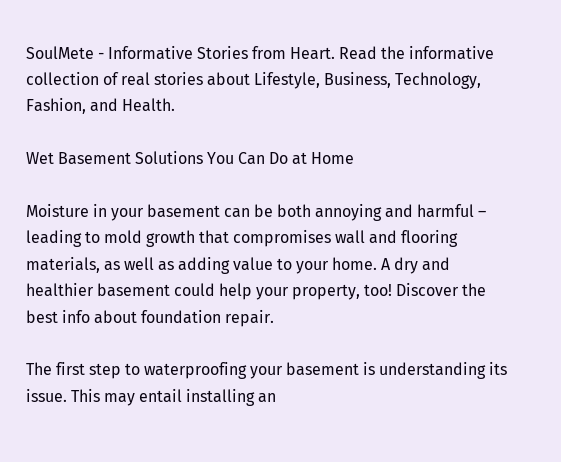SoulMete - Informative Stories from Heart. Read the informative collection of real stories about Lifestyle, Business, Technology, Fashion, and Health.

Wet Basement Solutions You Can Do at Home

Moisture in your basement can be both annoying and harmful – leading to mold growth that compromises wall and flooring materials, as well as adding value to your home. A dry and healthier basement could help your property, too! Discover the best info about foundation repair.

The first step to waterproofing your basement is understanding its issue. This may entail installing an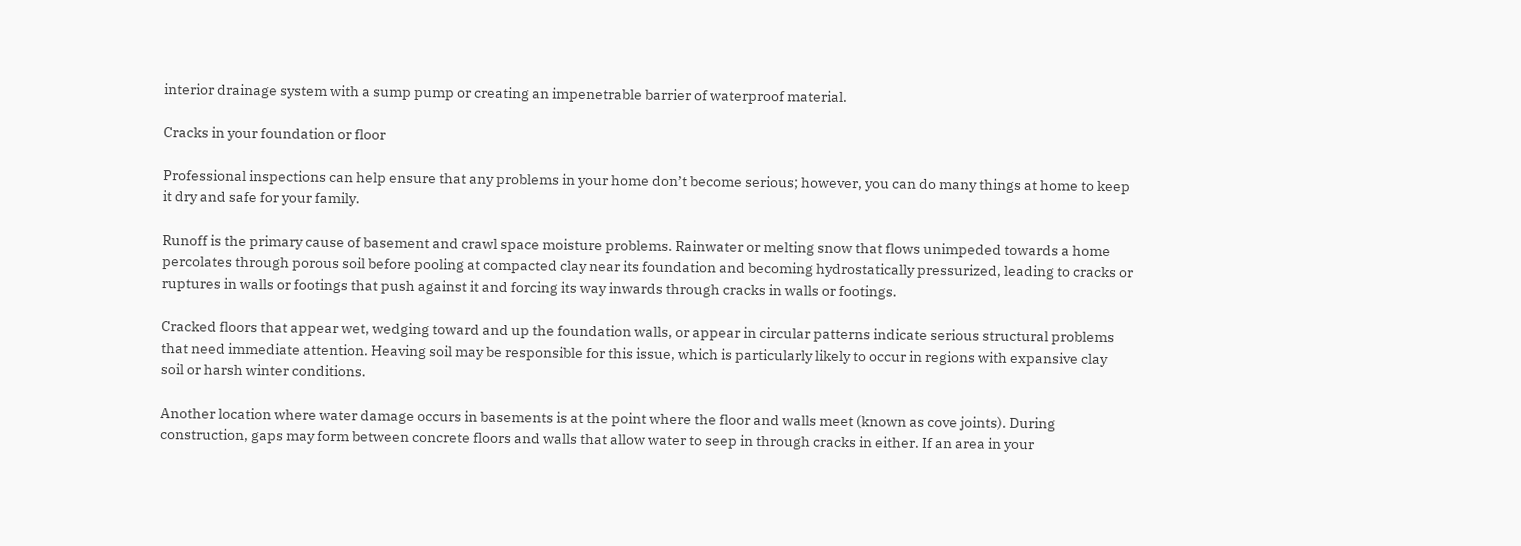interior drainage system with a sump pump or creating an impenetrable barrier of waterproof material.

Cracks in your foundation or floor

Professional inspections can help ensure that any problems in your home don’t become serious; however, you can do many things at home to keep it dry and safe for your family.

Runoff is the primary cause of basement and crawl space moisture problems. Rainwater or melting snow that flows unimpeded towards a home percolates through porous soil before pooling at compacted clay near its foundation and becoming hydrostatically pressurized, leading to cracks or ruptures in walls or footings that push against it and forcing its way inwards through cracks in walls or footings.

Cracked floors that appear wet, wedging toward and up the foundation walls, or appear in circular patterns indicate serious structural problems that need immediate attention. Heaving soil may be responsible for this issue, which is particularly likely to occur in regions with expansive clay soil or harsh winter conditions.

Another location where water damage occurs in basements is at the point where the floor and walls meet (known as cove joints). During construction, gaps may form between concrete floors and walls that allow water to seep in through cracks in either. If an area in your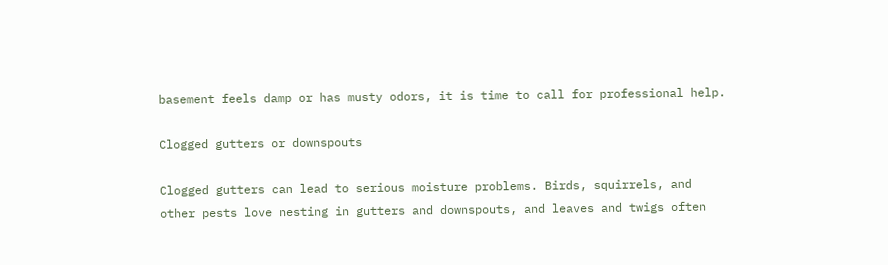basement feels damp or has musty odors, it is time to call for professional help.

Clogged gutters or downspouts

Clogged gutters can lead to serious moisture problems. Birds, squirrels, and other pests love nesting in gutters and downspouts, and leaves and twigs often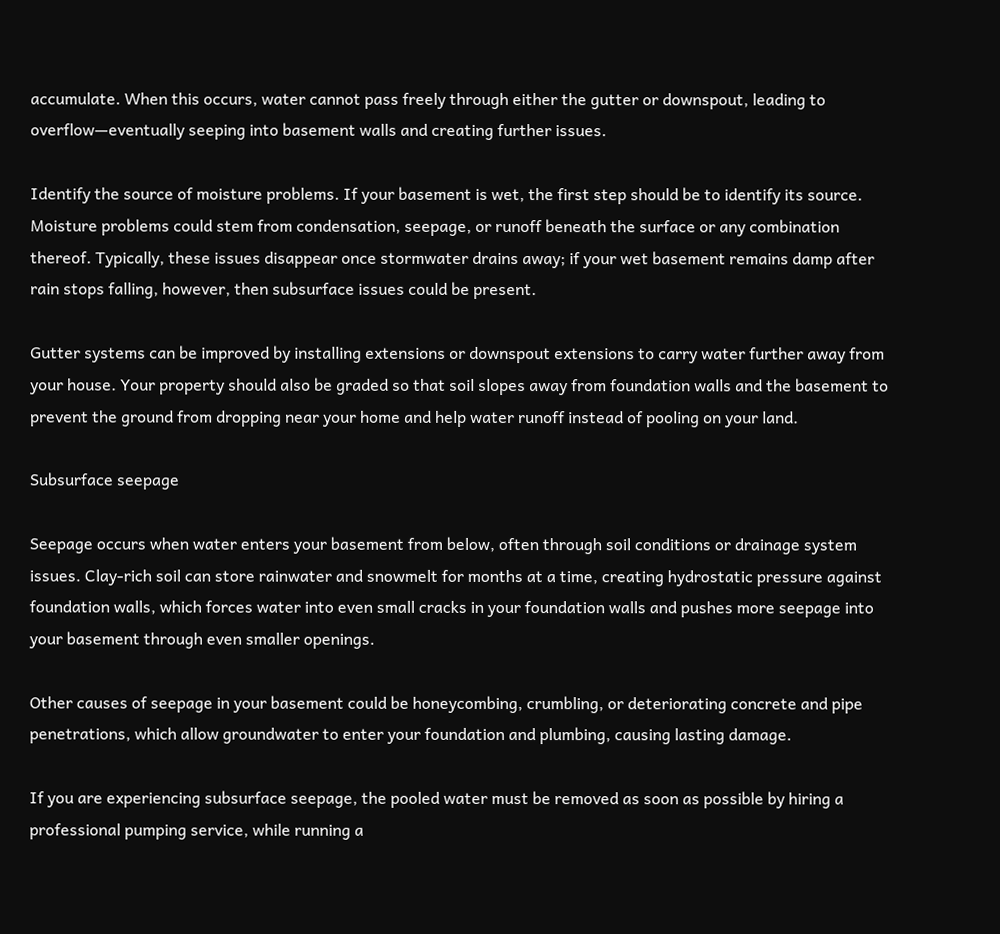accumulate. When this occurs, water cannot pass freely through either the gutter or downspout, leading to overflow—eventually seeping into basement walls and creating further issues.

Identify the source of moisture problems. If your basement is wet, the first step should be to identify its source. Moisture problems could stem from condensation, seepage, or runoff beneath the surface or any combination thereof. Typically, these issues disappear once stormwater drains away; if your wet basement remains damp after rain stops falling, however, then subsurface issues could be present.

Gutter systems can be improved by installing extensions or downspout extensions to carry water further away from your house. Your property should also be graded so that soil slopes away from foundation walls and the basement to prevent the ground from dropping near your home and help water runoff instead of pooling on your land.

Subsurface seepage

Seepage occurs when water enters your basement from below, often through soil conditions or drainage system issues. Clay-rich soil can store rainwater and snowmelt for months at a time, creating hydrostatic pressure against foundation walls, which forces water into even small cracks in your foundation walls and pushes more seepage into your basement through even smaller openings.

Other causes of seepage in your basement could be honeycombing, crumbling, or deteriorating concrete and pipe penetrations, which allow groundwater to enter your foundation and plumbing, causing lasting damage.

If you are experiencing subsurface seepage, the pooled water must be removed as soon as possible by hiring a professional pumping service, while running a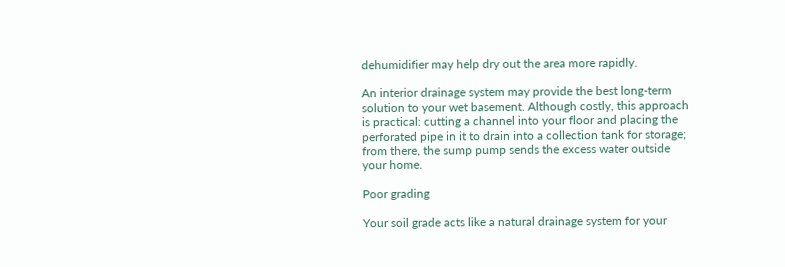dehumidifier may help dry out the area more rapidly.

An interior drainage system may provide the best long-term solution to your wet basement. Although costly, this approach is practical: cutting a channel into your floor and placing the perforated pipe in it to drain into a collection tank for storage; from there, the sump pump sends the excess water outside your home.

Poor grading

Your soil grade acts like a natural drainage system for your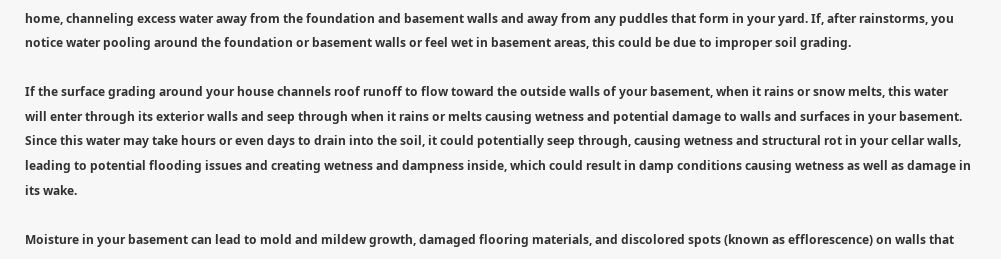home, channeling excess water away from the foundation and basement walls and away from any puddles that form in your yard. If, after rainstorms, you notice water pooling around the foundation or basement walls or feel wet in basement areas, this could be due to improper soil grading.

If the surface grading around your house channels roof runoff to flow toward the outside walls of your basement, when it rains or snow melts, this water will enter through its exterior walls and seep through when it rains or melts causing wetness and potential damage to walls and surfaces in your basement. Since this water may take hours or even days to drain into the soil, it could potentially seep through, causing wetness and structural rot in your cellar walls, leading to potential flooding issues and creating wetness and dampness inside, which could result in damp conditions causing wetness as well as damage in its wake.

Moisture in your basement can lead to mold and mildew growth, damaged flooring materials, and discolored spots (known as efflorescence) on walls that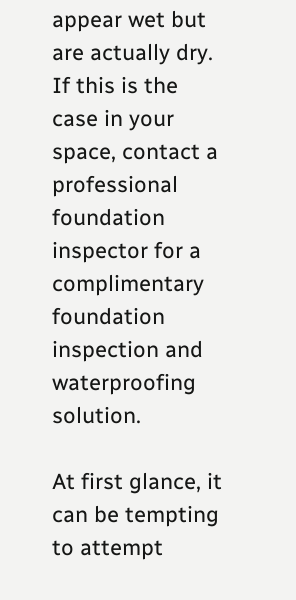appear wet but are actually dry. If this is the case in your space, contact a professional foundation inspector for a complimentary foundation inspection and waterproofing solution.

At first glance, it can be tempting to attempt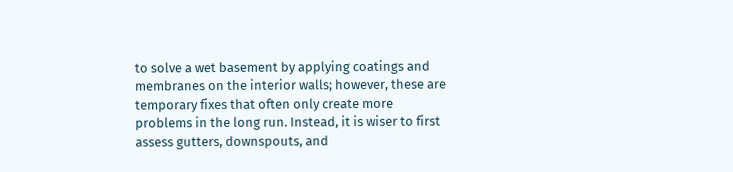to solve a wet basement by applying coatings and membranes on the interior walls; however, these are temporary fixes that often only create more problems in the long run. Instead, it is wiser to first assess gutters, downspouts, and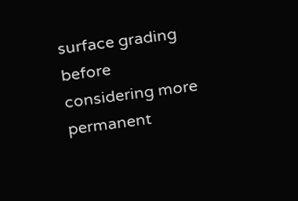surface grading before considering more permanent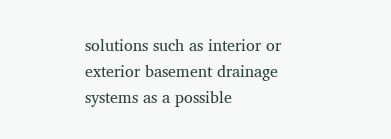solutions such as interior or exterior basement drainage systems as a possible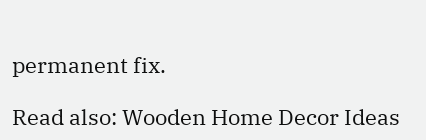permanent fix.

Read also: Wooden Home Decor Ideas